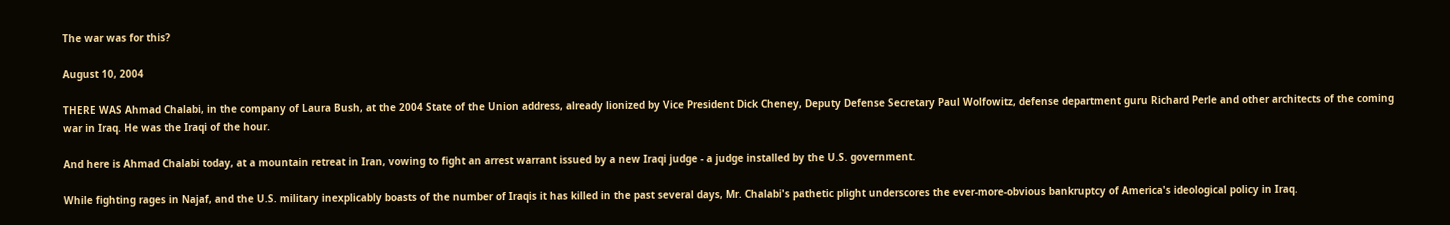The war was for this?

August 10, 2004

THERE WAS Ahmad Chalabi, in the company of Laura Bush, at the 2004 State of the Union address, already lionized by Vice President Dick Cheney, Deputy Defense Secretary Paul Wolfowitz, defense department guru Richard Perle and other architects of the coming war in Iraq. He was the Iraqi of the hour.

And here is Ahmad Chalabi today, at a mountain retreat in Iran, vowing to fight an arrest warrant issued by a new Iraqi judge - a judge installed by the U.S. government.

While fighting rages in Najaf, and the U.S. military inexplicably boasts of the number of Iraqis it has killed in the past several days, Mr. Chalabi's pathetic plight underscores the ever-more-obvious bankruptcy of America's ideological policy in Iraq.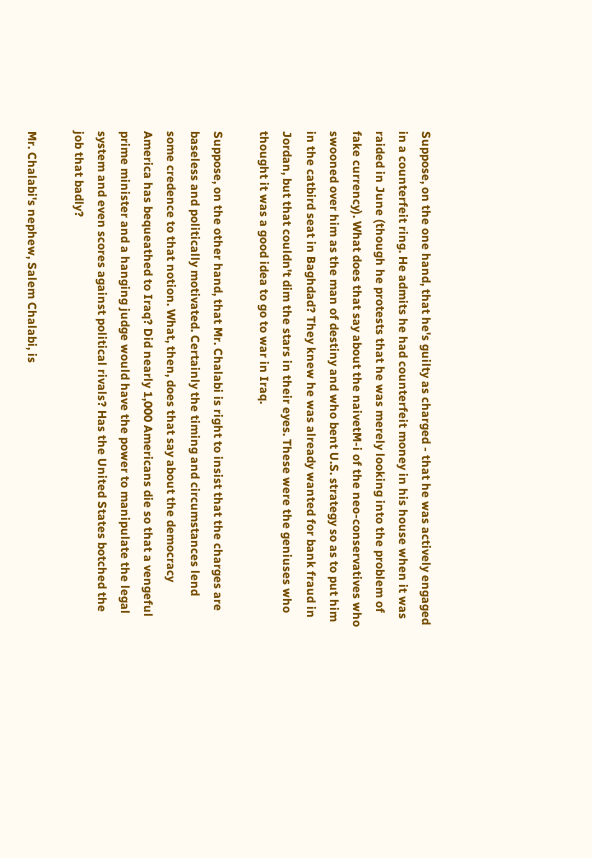Suppose, on the one hand, that he's guilty as charged - that he was actively engaged in a counterfeit ring. He admits he had counterfeit money in his house when it was raided in June (though he protests that he was merely looking into the problem of fake currency). What does that say about the naivetM-i of the neo-conservatives who swooned over him as the man of destiny and who bent U.S. strategy so as to put him in the catbird seat in Baghdad? They knew he was already wanted for bank fraud in Jordan, but that couldn't dim the stars in their eyes. These were the geniuses who thought it was a good idea to go to war in Iraq.

Suppose, on the other hand, that Mr. Chalabi is right to insist that the charges are baseless and politically motivated. Certainly the timing and circumstances lend some credence to that notion. What, then, does that say about the democracy America has bequeathed to Iraq? Did nearly 1,000 Americans die so that a vengeful prime minister and a hanging judge would have the power to manipulate the legal system and even scores against political rivals? Has the United States botched the job that badly?

Mr. Chalabi's nephew, Salem Chalabi, is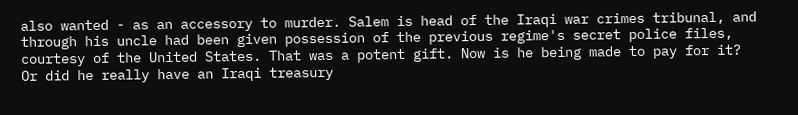also wanted - as an accessory to murder. Salem is head of the Iraqi war crimes tribunal, and through his uncle had been given possession of the previous regime's secret police files, courtesy of the United States. That was a potent gift. Now is he being made to pay for it? Or did he really have an Iraqi treasury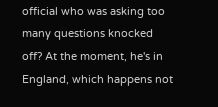official who was asking too many questions knocked off? At the moment, he's in England, which happens not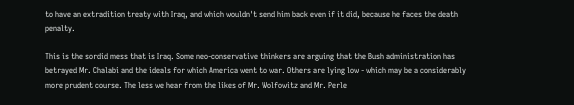to have an extradition treaty with Iraq, and which wouldn't send him back even if it did, because he faces the death penalty.

This is the sordid mess that is Iraq. Some neo-conservative thinkers are arguing that the Bush administration has betrayed Mr. Chalabi and the ideals for which America went to war. Others are lying low - which may be a considerably more prudent course. The less we hear from the likes of Mr. Wolfowitz and Mr. Perle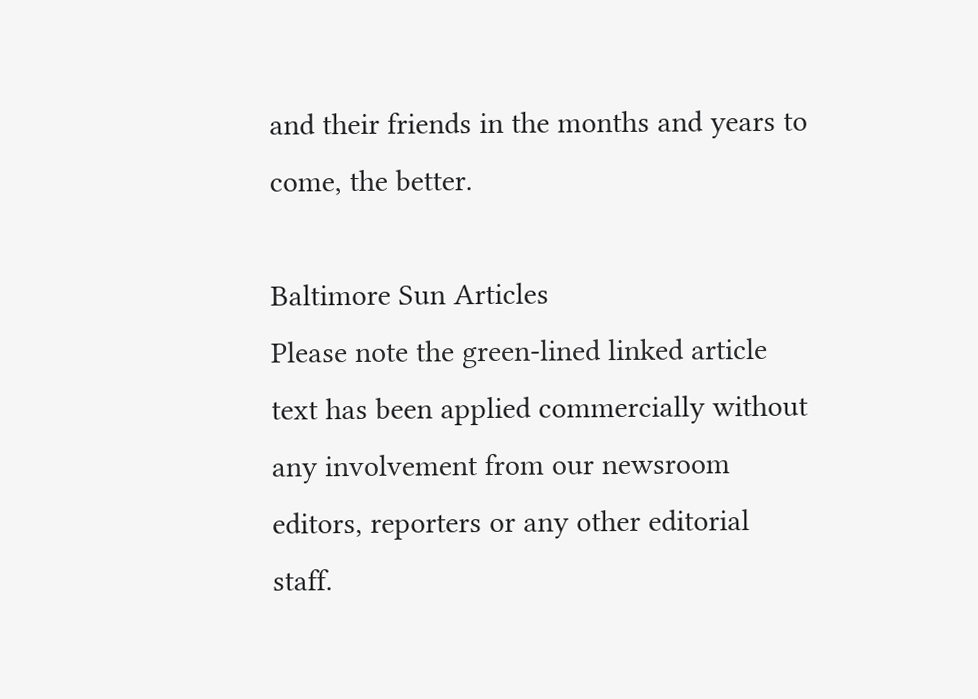and their friends in the months and years to come, the better.

Baltimore Sun Articles
Please note the green-lined linked article text has been applied commercially without any involvement from our newsroom editors, reporters or any other editorial staff.